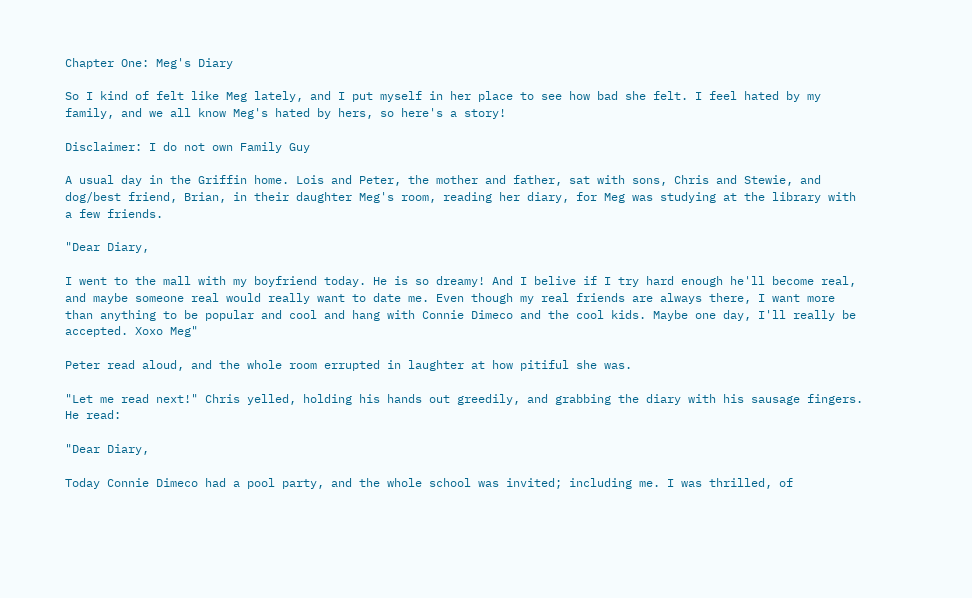Chapter One: Meg's Diary

So I kind of felt like Meg lately, and I put myself in her place to see how bad she felt. I feel hated by my family, and we all know Meg's hated by hers, so here's a story!

Disclaimer: I do not own Family Guy

A usual day in the Griffin home. Lois and Peter, the mother and father, sat with sons, Chris and Stewie, and dog/best friend, Brian, in their daughter Meg's room, reading her diary, for Meg was studying at the library with a few friends.

"Dear Diary,

I went to the mall with my boyfriend today. He is so dreamy! And I belive if I try hard enough he'll become real, and maybe someone real would really want to date me. Even though my real friends are always there, I want more than anything to be popular and cool and hang with Connie Dimeco and the cool kids. Maybe one day, I'll really be accepted. Xoxo Meg"

Peter read aloud, and the whole room errupted in laughter at how pitiful she was.

"Let me read next!" Chris yelled, holding his hands out greedily, and grabbing the diary with his sausage fingers. He read:

"Dear Diary,

Today Connie Dimeco had a pool party, and the whole school was invited; including me. I was thrilled, of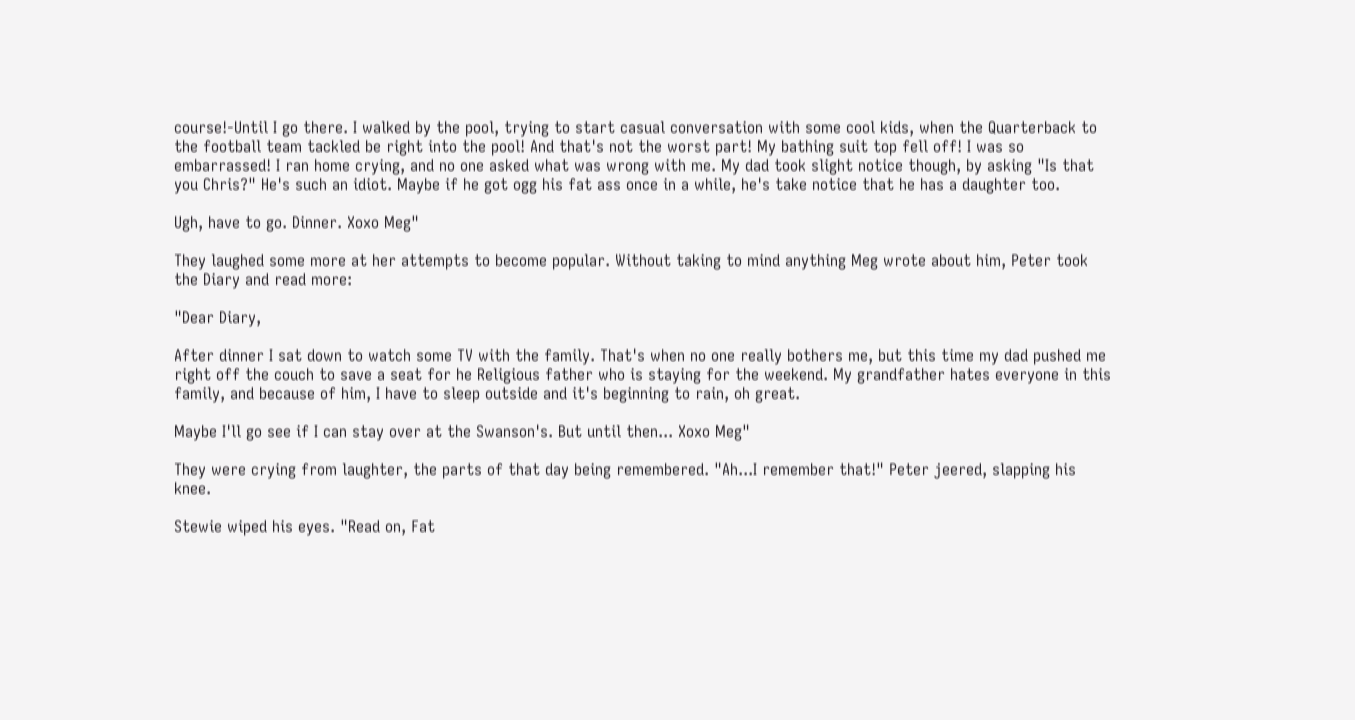course!-Until I go there. I walked by the pool, trying to start casual conversation with some cool kids, when the Quarterback to the football team tackled be right into the pool! And that's not the worst part! My bathing suit top fell off! I was so embarrassed! I ran home crying, and no one asked what was wrong with me. My dad took slight notice though, by asking "Is that you Chris?" He's such an idiot. Maybe if he got ogg his fat ass once in a while, he's take notice that he has a daughter too.

Ugh, have to go. Dinner. Xoxo Meg"

They laughed some more at her attempts to become popular. Without taking to mind anything Meg wrote about him, Peter took the Diary and read more:

"Dear Diary,

After dinner I sat down to watch some TV with the family. That's when no one really bothers me, but this time my dad pushed me right off the couch to save a seat for he Religious father who is staying for the weekend. My grandfather hates everyone in this family, and because of him, I have to sleep outside and it's beginning to rain, oh great.

Maybe I'll go see if I can stay over at the Swanson's. But until then... Xoxo Meg"

They were crying from laughter, the parts of that day being remembered. "Ah...I remember that!" Peter jeered, slapping his knee.

Stewie wiped his eyes. "Read on, Fat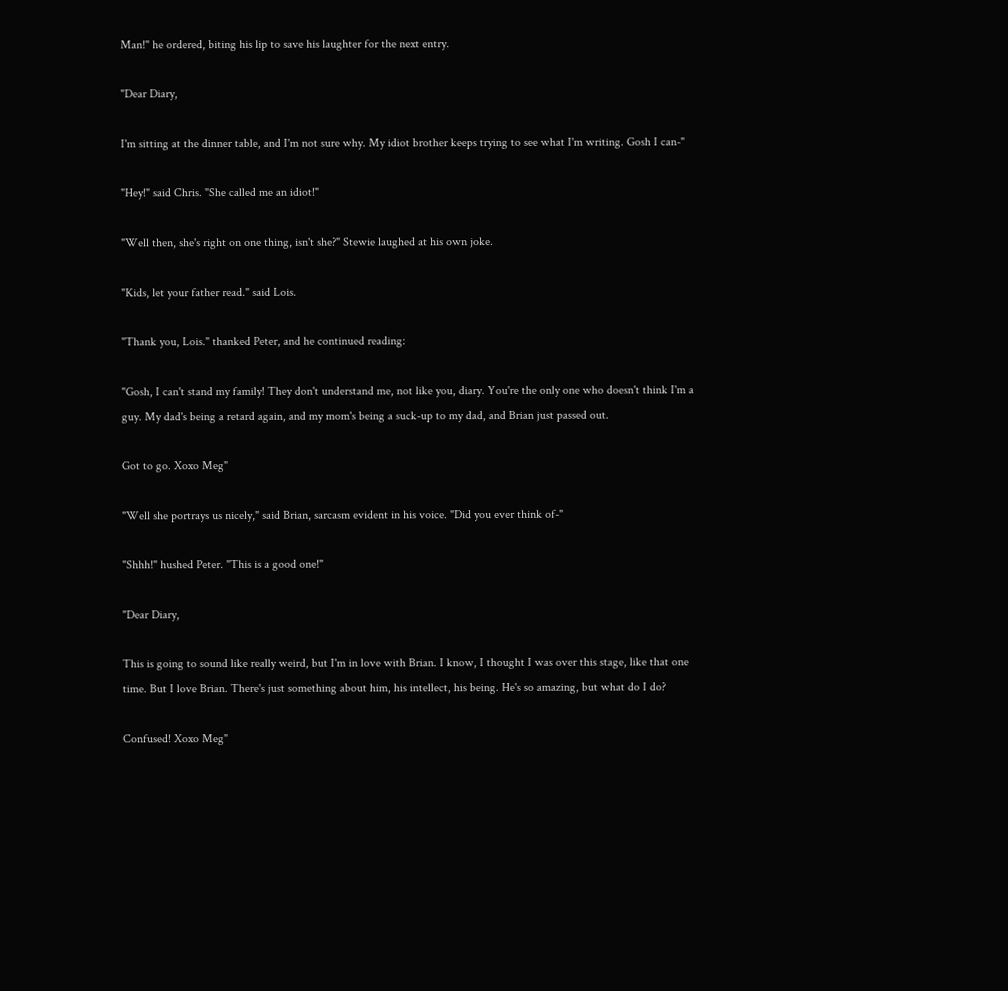Man!" he ordered, biting his lip to save his laughter for the next entry.

"Dear Diary,

I'm sitting at the dinner table, and I'm not sure why. My idiot brother keeps trying to see what I'm writing. Gosh I can-"

"Hey!" said Chris. "She called me an idiot!"

"Well then, she's right on one thing, isn't she?" Stewie laughed at his own joke.

"Kids, let your father read." said Lois.

"Thank you, Lois." thanked Peter, and he continued reading:

"Gosh, I can't stand my family! They don't understand me, not like you, diary. You're the only one who doesn't think I'm a guy. My dad's being a retard again, and my mom's being a suck-up to my dad, and Brian just passed out.

Got to go. Xoxo Meg"

"Well she portrays us nicely," said Brian, sarcasm evident in his voice. "Did you ever think of-"

"Shhh!" hushed Peter. "This is a good one!"

"Dear Diary,

This is going to sound like really weird, but I'm in love with Brian. I know, I thought I was over this stage, like that one time. But I love Brian. There's just something about him, his intellect, his being. He's so amazing, but what do I do?

Confused! Xoxo Meg"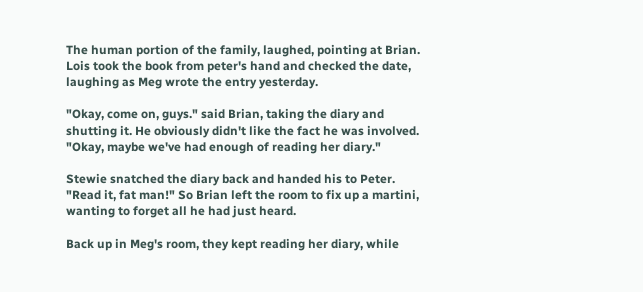The human portion of the family, laughed, pointing at Brian. Lois took the book from peter's hand and checked the date, laughing as Meg wrote the entry yesterday.

"Okay, come on, guys." said Brian, taking the diary and shutting it. He obviously didn't like the fact he was involved. "Okay, maybe we've had enough of reading her diary."

Stewie snatched the diary back and handed his to Peter. "Read it, fat man!" So Brian left the room to fix up a martini, wanting to forget all he had just heard.

Back up in Meg's room, they kept reading her diary, while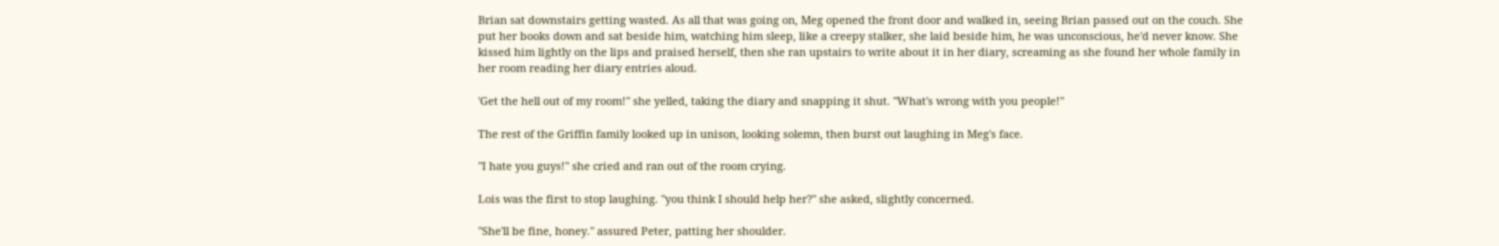Brian sat downstairs getting wasted. As all that was going on, Meg opened the front door and walked in, seeing Brian passed out on the couch. She put her books down and sat beside him, watching him sleep, like a creepy stalker, she laid beside him, he was unconscious, he'd never know. She kissed him lightly on the lips and praised herself, then she ran upstairs to write about it in her diary, screaming as she found her whole family in her room reading her diary entries aloud.

'Get the hell out of my room!" she yelled, taking the diary and snapping it shut. "What's wrong with you people!"

The rest of the Griffin family looked up in unison, looking solemn, then burst out laughing in Meg's face.

"I hate you guys!" she cried and ran out of the room crying.

Lois was the first to stop laughing. "you think I should help her?" she asked, slightly concerned.

"She'll be fine, honey." assured Peter, patting her shoulder.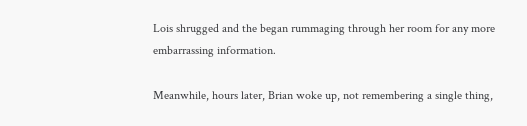Lois shrugged and the began rummaging through her room for any more embarrassing information.

Meanwhile, hours later, Brian woke up, not remembering a single thing,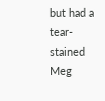but had a tear-stained Meg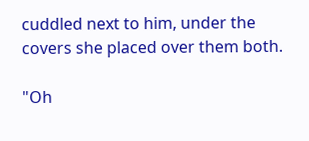cuddled next to him, under the covers she placed over them both.

"Oh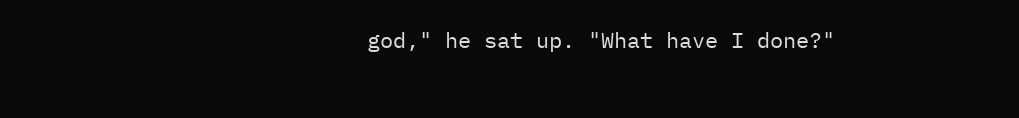god," he sat up. "What have I done?"